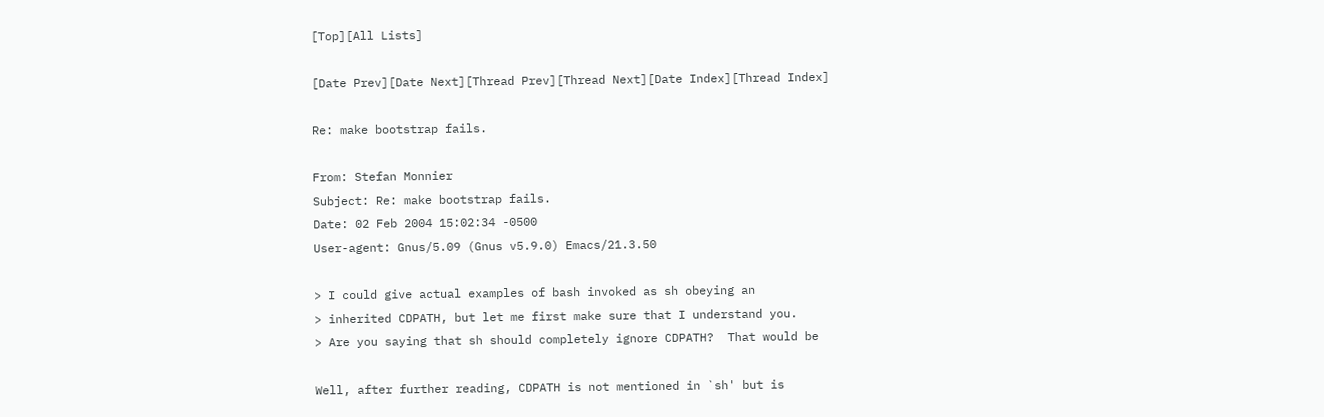[Top][All Lists]

[Date Prev][Date Next][Thread Prev][Thread Next][Date Index][Thread Index]

Re: make bootstrap fails.

From: Stefan Monnier
Subject: Re: make bootstrap fails.
Date: 02 Feb 2004 15:02:34 -0500
User-agent: Gnus/5.09 (Gnus v5.9.0) Emacs/21.3.50

> I could give actual examples of bash invoked as sh obeying an
> inherited CDPATH, but let me first make sure that I understand you.
> Are you saying that sh should completely ignore CDPATH?  That would be

Well, after further reading, CDPATH is not mentioned in `sh' but is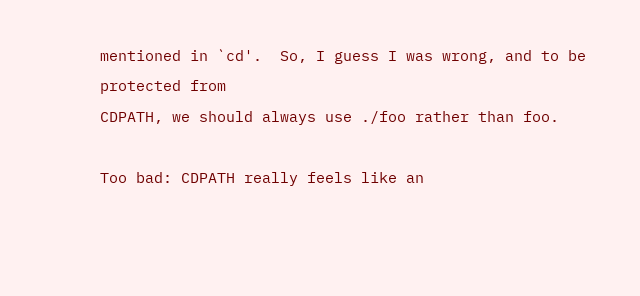mentioned in `cd'.  So, I guess I was wrong, and to be protected from
CDPATH, we should always use ./foo rather than foo.

Too bad: CDPATH really feels like an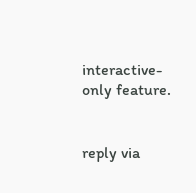interactive-only feature.


reply via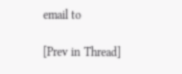email to

[Prev in Thread]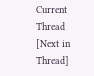Current Thread [Next in Thread]